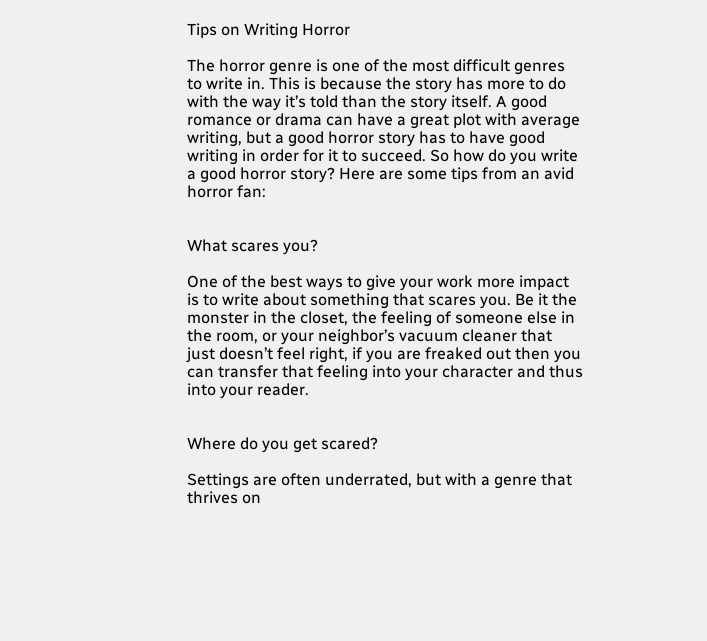Tips on Writing Horror

The horror genre is one of the most difficult genres to write in. This is because the story has more to do with the way it’s told than the story itself. A good romance or drama can have a great plot with average writing, but a good horror story has to have good writing in order for it to succeed. So how do you write a good horror story? Here are some tips from an avid horror fan:


What scares you?

One of the best ways to give your work more impact is to write about something that scares you. Be it the monster in the closet, the feeling of someone else in the room, or your neighbor’s vacuum cleaner that just doesn’t feel right, if you are freaked out then you can transfer that feeling into your character and thus into your reader.


Where do you get scared?

Settings are often underrated, but with a genre that thrives on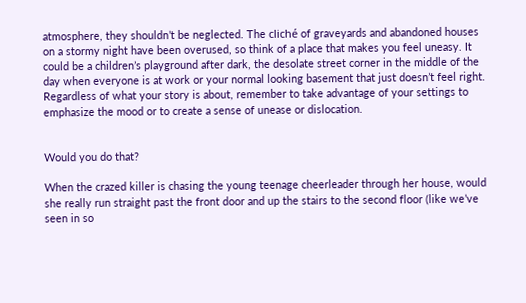atmosphere, they shouldn’t be neglected. The cliché of graveyards and abandoned houses on a stormy night have been overused, so think of a place that makes you feel uneasy. It could be a children’s playground after dark, the desolate street corner in the middle of the day when everyone is at work or your normal looking basement that just doesn’t feel right. Regardless of what your story is about, remember to take advantage of your settings to emphasize the mood or to create a sense of unease or dislocation.


Would you do that?

When the crazed killer is chasing the young teenage cheerleader through her house, would she really run straight past the front door and up the stairs to the second floor (like we’ve seen in so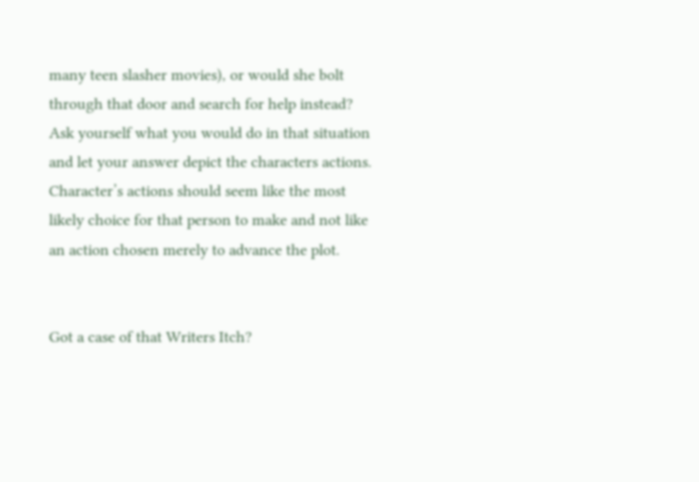many teen slasher movies), or would she bolt through that door and search for help instead? Ask yourself what you would do in that situation and let your answer depict the characters actions. Character’s actions should seem like the most likely choice for that person to make and not like an action chosen merely to advance the plot.


Got a case of that Writers Itch?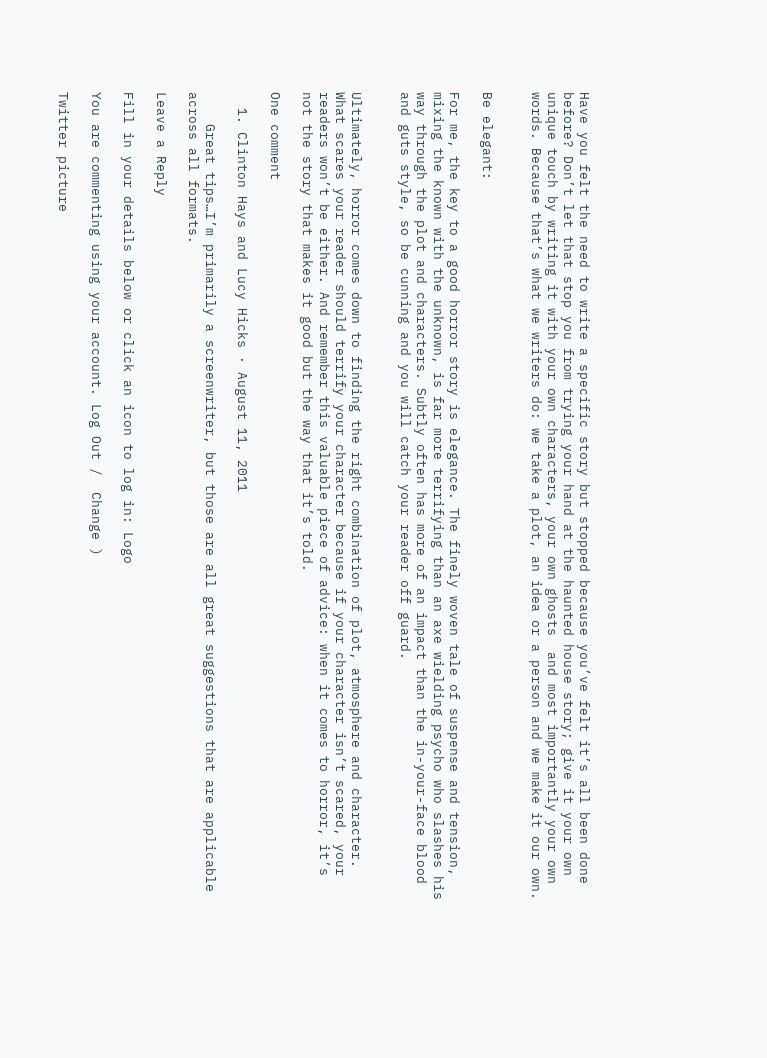Have you felt the need to write a specific story but stopped because you’ve felt it’s all been done before? Don’t let that stop you from trying your hand at the haunted house story; give it your own unique touch by writing it with your own characters, your own ghosts  and most importantly your own words. Because that’s what we writers do: we take a plot, an idea or a person and we make it our own.


Be elegant:

For me, the key to a good horror story is elegance. The finely woven tale of suspense and tension, mixing the known with the unknown, is far more terrifying than an axe wielding psycho who slashes his way through the plot and characters. Subtly often has more of an impact than the in-your-face blood and guts style, so be cunning and you will catch your reader off guard.


Ultimately, horror comes down to finding the right combination of plot, atmosphere and character. What scares your reader should terrify your character because if your character isn’t scared, your readers won’t be either. And remember this valuable piece of advice: when it comes to horror, it’s not the story that makes it good but the way that it’s told.

One comment

  1. Clinton Hays and Lucy Hicks · August 11, 2011

    Great tips…I’m primarily a screenwriter, but those are all great suggestions that are applicable across all formats.

Leave a Reply

Fill in your details below or click an icon to log in: Logo

You are commenting using your account. Log Out /  Change )

Twitter picture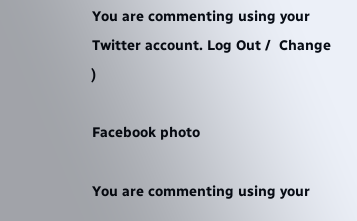You are commenting using your Twitter account. Log Out /  Change )

Facebook photo

You are commenting using your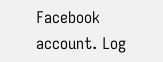Facebook account. Log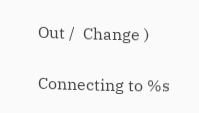Out /  Change )

Connecting to %s